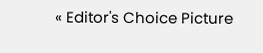« Editor's Choice Picture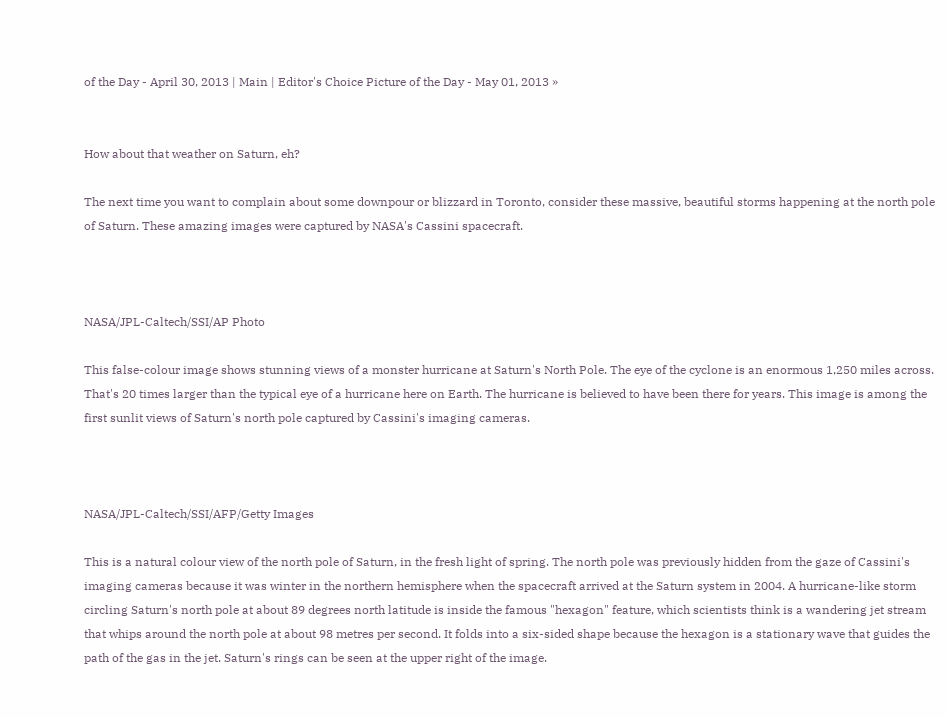of the Day - April 30, 2013 | Main | Editor's Choice Picture of the Day - May 01, 2013 »


How about that weather on Saturn, eh?

The next time you want to complain about some downpour or blizzard in Toronto, consider these massive, beautiful storms happening at the north pole of Saturn. These amazing images were captured by NASA's Cassini spacecraft.



NASA/JPL-Caltech/SSI/AP Photo

This false-colour image shows stunning views of a monster hurricane at Saturn's North Pole. The eye of the cyclone is an enormous 1,250 miles across. That's 20 times larger than the typical eye of a hurricane here on Earth. The hurricane is believed to have been there for years. This image is among the first sunlit views of Saturn's north pole captured by Cassini's imaging cameras.



NASA/JPL-Caltech/SSI/AFP/Getty Images

This is a natural colour view of the north pole of Saturn, in the fresh light of spring. The north pole was previously hidden from the gaze of Cassini's imaging cameras because it was winter in the northern hemisphere when the spacecraft arrived at the Saturn system in 2004. A hurricane-like storm circling Saturn's north pole at about 89 degrees north latitude is inside the famous "hexagon" feature, which scientists think is a wandering jet stream that whips around the north pole at about 98 metres per second. It folds into a six-sided shape because the hexagon is a stationary wave that guides the path of the gas in the jet. Saturn's rings can be seen at the upper right of the image.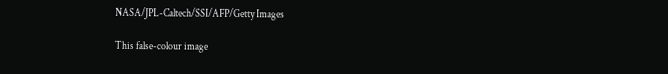NASA/JPL-Caltech/SSI/AFP/Getty Images

This false-colour image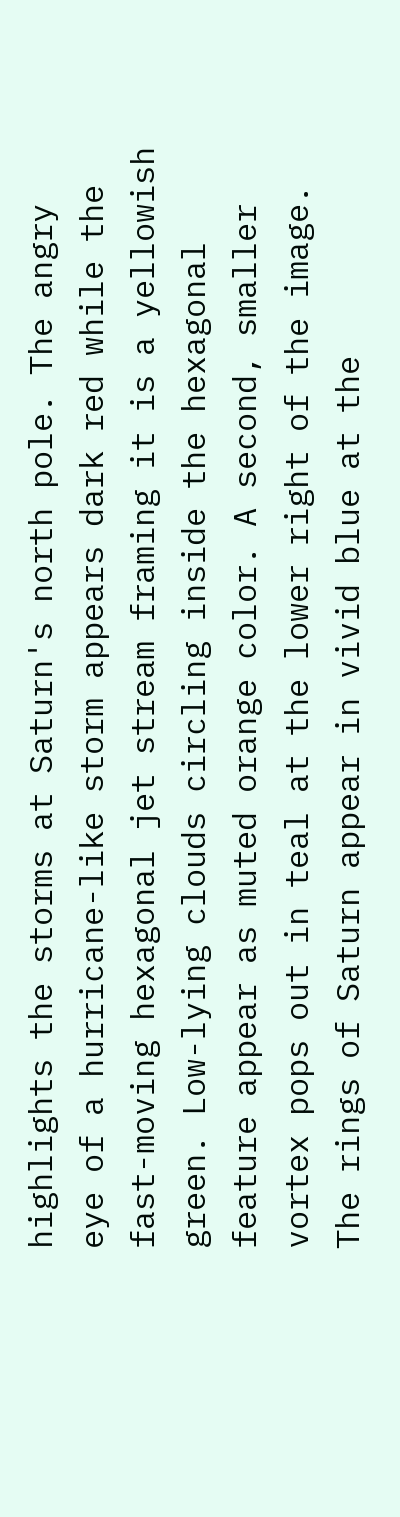highlights the storms at Saturn's north pole. The angry eye of a hurricane-like storm appears dark red while the fast-moving hexagonal jet stream framing it is a yellowish green. Low-lying clouds circling inside the hexagonal feature appear as muted orange color. A second, smaller vortex pops out in teal at the lower right of the image. The rings of Saturn appear in vivid blue at the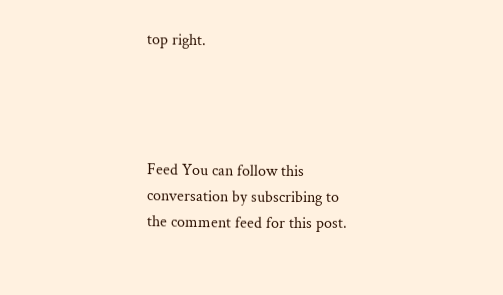top right.




Feed You can follow this conversation by subscribing to the comment feed for this post.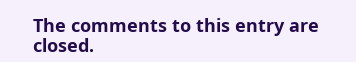The comments to this entry are closed.